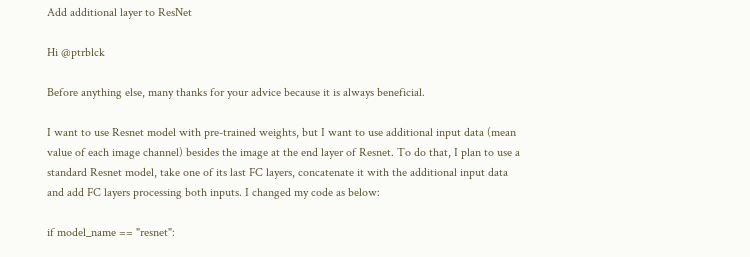Add additional layer to ResNet

Hi @ptrblck

Before anything else, many thanks for your advice because it is always beneficial.

I want to use Resnet model with pre-trained weights, but I want to use additional input data (mean value of each image channel) besides the image at the end layer of Resnet. To do that, I plan to use a standard Resnet model, take one of its last FC layers, concatenate it with the additional input data and add FC layers processing both inputs. I changed my code as below:

if model_name == "resnet":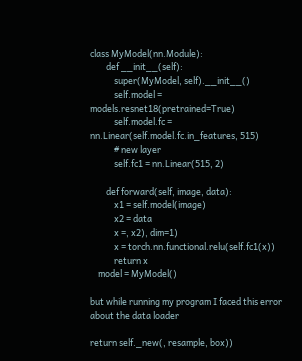class MyModel(nn.Module):
        def __init__(self):
            super(MyModel, self).__init__()
            self.model = models.resnet18(pretrained=True)
            self.model.fc = nn.Linear(self.model.fc.in_features, 515)
            # new layer
            self.fc1 = nn.Linear(515, 2)

        def forward(self, image, data):
            x1 = self.model(image)
            x2 = data
            x =, x2), dim=1)
            x = torch.nn.functional.relu(self.fc1(x))
            return x
    model = MyModel()

but while running my program I faced this error about the data loader

return self._new(, resample, box))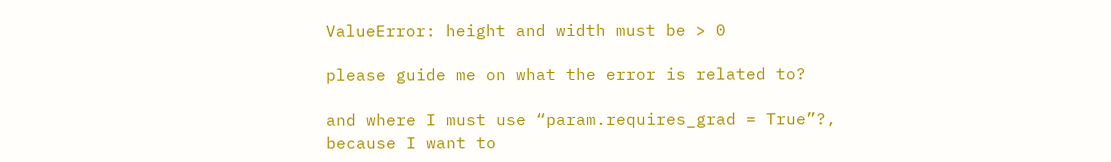ValueError: height and width must be > 0

please guide me on what the error is related to?

and where I must use “param.requires_grad = True”?, because I want to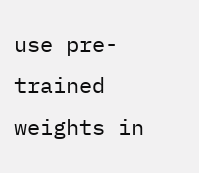use pre-trained weights in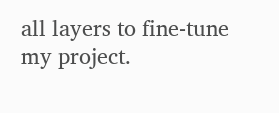all layers to fine-tune my project.